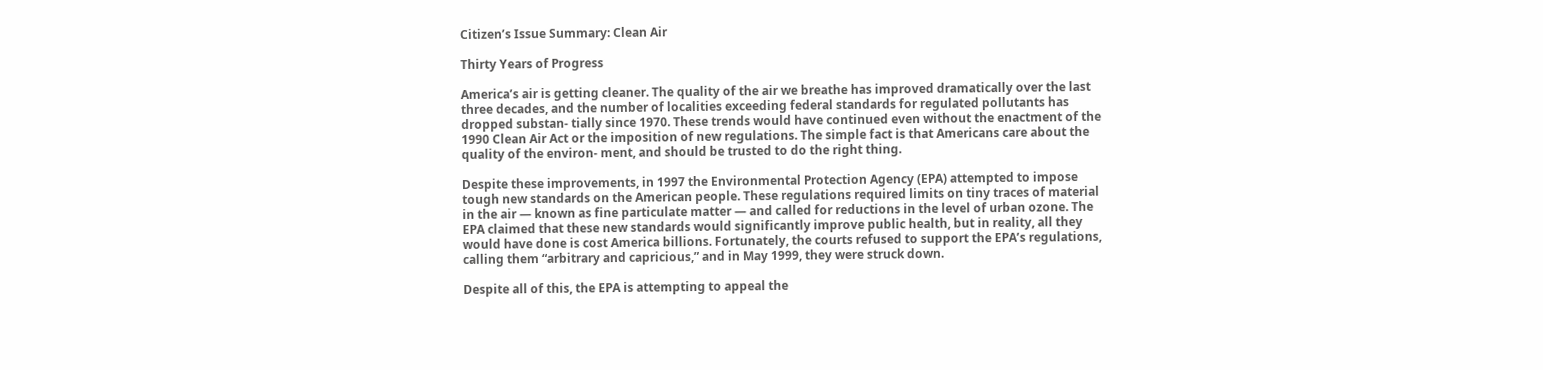Citizen’s Issue Summary: Clean Air

Thirty Years of Progress

America’s air is getting cleaner. The quality of the air we breathe has improved dramatically over the last three decades, and the number of localities exceeding federal standards for regulated pollutants has dropped substan- tially since 1970. These trends would have continued even without the enactment of the 1990 Clean Air Act or the imposition of new regulations. The simple fact is that Americans care about the quality of the environ- ment, and should be trusted to do the right thing.

Despite these improvements, in 1997 the Environmental Protection Agency (EPA) attempted to impose tough new standards on the American people. These regulations required limits on tiny traces of material in the air — known as fine particulate matter — and called for reductions in the level of urban ozone. The EPA claimed that these new standards would significantly improve public health, but in reality, all they would have done is cost America billions. Fortunately, the courts refused to support the EPA’s regulations, calling them “arbitrary and capricious,” and in May 1999, they were struck down.

Despite all of this, the EPA is attempting to appeal the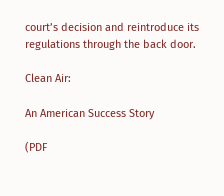court’s decision and reintroduce its regulations through the back door.

Clean Air:

An American Success Story

(PDF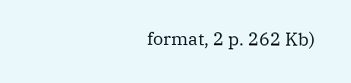format, 2 p. 262 Kb)